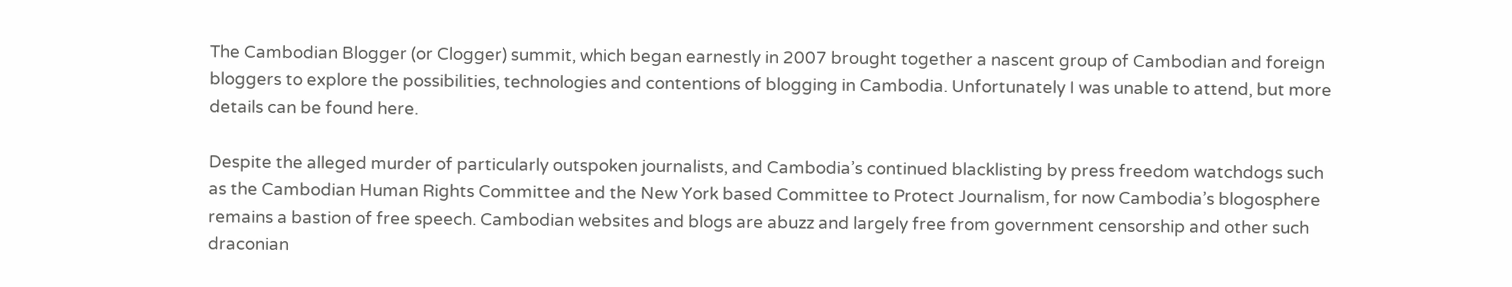The Cambodian Blogger (or Clogger) summit, which began earnestly in 2007 brought together a nascent group of Cambodian and foreign bloggers to explore the possibilities, technologies and contentions of blogging in Cambodia. Unfortunately I was unable to attend, but more details can be found here.

Despite the alleged murder of particularly outspoken journalists, and Cambodia’s continued blacklisting by press freedom watchdogs such as the Cambodian Human Rights Committee and the New York based Committee to Protect Journalism, for now Cambodia’s blogosphere remains a bastion of free speech. Cambodian websites and blogs are abuzz and largely free from government censorship and other such draconian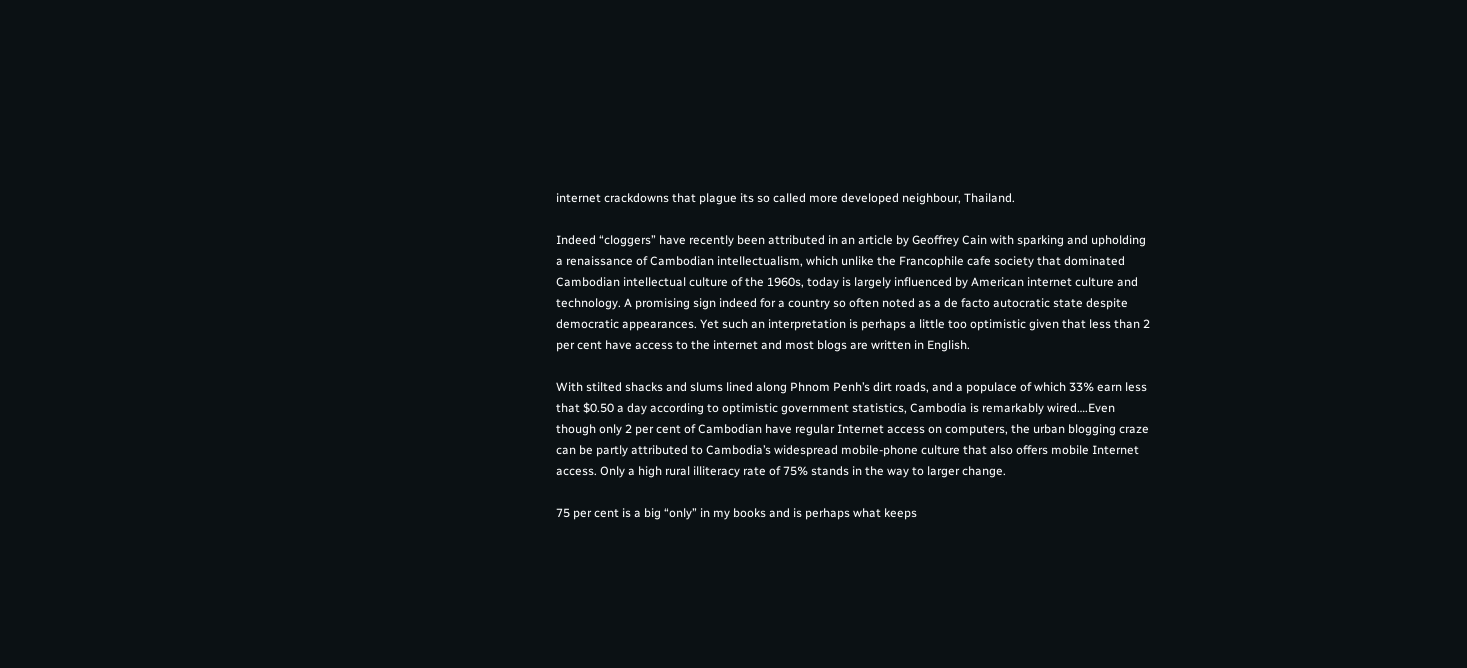internet crackdowns that plague its so called more developed neighbour, Thailand.

Indeed “cloggers” have recently been attributed in an article by Geoffrey Cain with sparking and upholding a renaissance of Cambodian intellectualism, which unlike the Francophile cafe society that dominated Cambodian intellectual culture of the 1960s, today is largely influenced by American internet culture and technology. A promising sign indeed for a country so often noted as a de facto autocratic state despite democratic appearances. Yet such an interpretation is perhaps a little too optimistic given that less than 2 per cent have access to the internet and most blogs are written in English.

With stilted shacks and slums lined along Phnom Penh’s dirt roads, and a populace of which 33% earn less that $0.50 a day according to optimistic government statistics, Cambodia is remarkably wired….Even though only 2 per cent of Cambodian have regular Internet access on computers, the urban blogging craze can be partly attributed to Cambodia’s widespread mobile-phone culture that also offers mobile Internet access. Only a high rural illiteracy rate of 75% stands in the way to larger change.

75 per cent is a big “only” in my books and is perhaps what keeps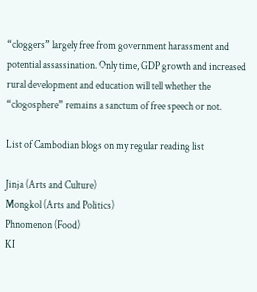“cloggers” largely free from government harassment and potential assassination. Only time, GDP growth and increased rural development and education will tell whether the “clogosphere” remains a sanctum of free speech or not.

List of Cambodian blogs on my regular reading list

Jinja (Arts and Culture)
Mongkol (Arts and Politics)
Phnomenon (Food)
KI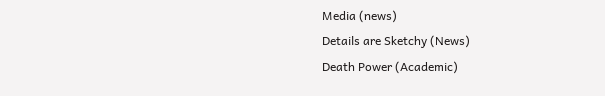Media (news)
Details are Sketchy (News)
Death Power (Academic)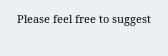Please feel free to suggest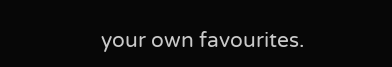your own favourites.